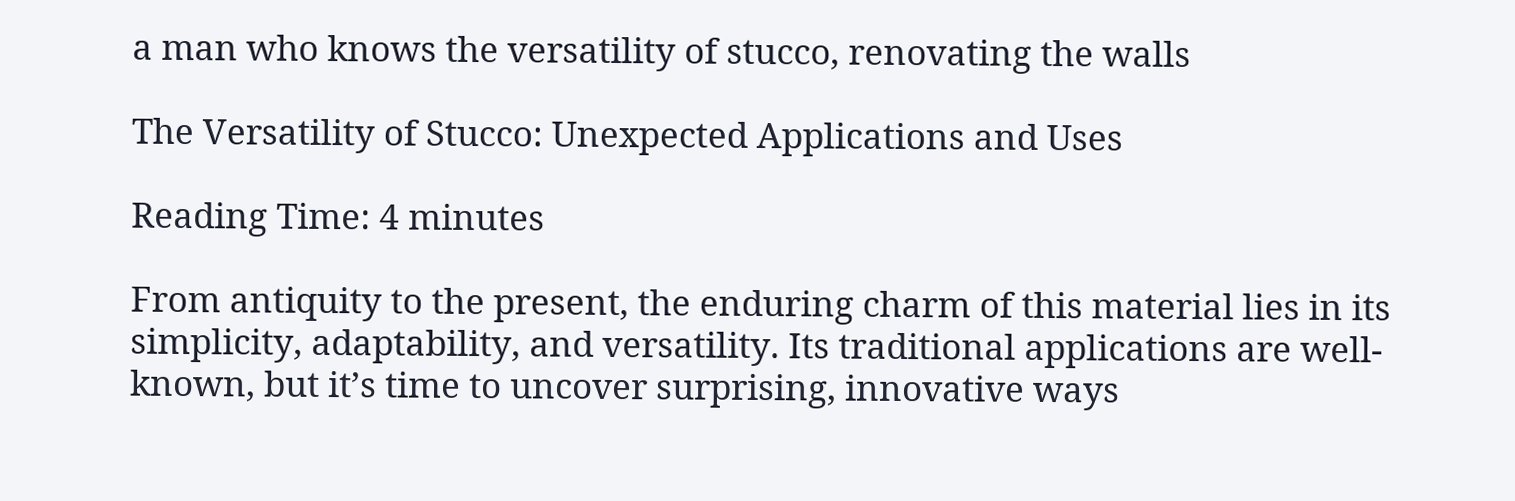a man who knows the versatility of stucco, renovating the walls

The Versatility of Stucco: Unexpected Applications and Uses

Reading Time: 4 minutes

From antiquity to the present, the enduring charm of this material lies in its simplicity, adaptability, and versatility. Its traditional applications are well-known, but it’s time to uncover surprising, innovative ways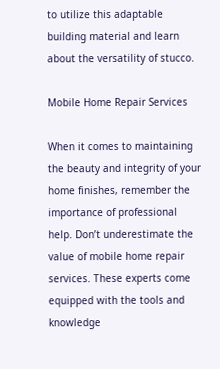to utilize this adaptable building material and learn about the versatility of stucco.

Mobile Home Repair Services

When it comes to maintaining the beauty and integrity of your home finishes, remember the importance of professional help. Don’t underestimate the value of mobile home repair services. These experts come equipped with the tools and knowledge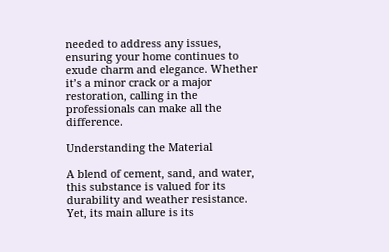needed to address any issues, ensuring your home continues to exude charm and elegance. Whether it’s a minor crack or a major restoration, calling in the professionals can make all the difference.

Understanding the Material

A blend of cement, sand, and water, this substance is valued for its durability and weather resistance. Yet, its main allure is its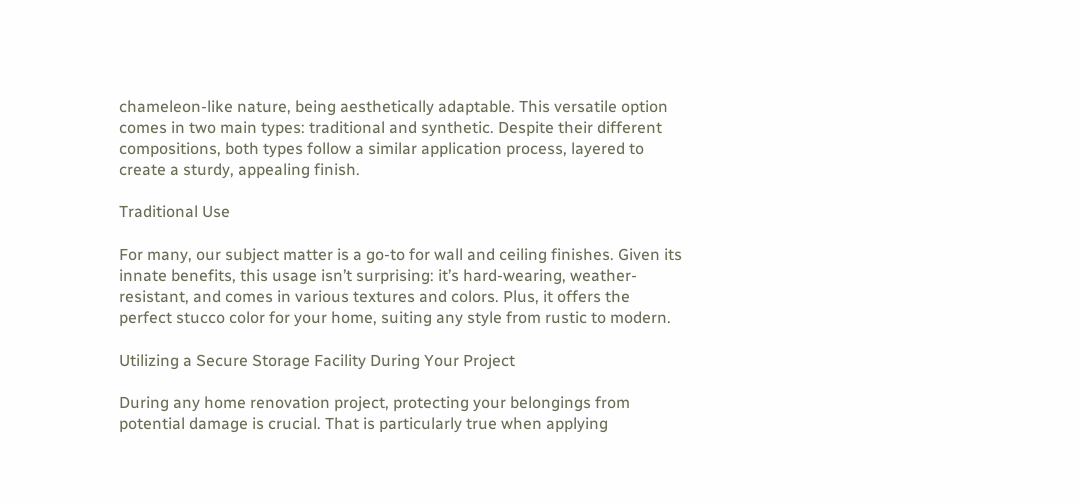chameleon-like nature, being aesthetically adaptable. This versatile option comes in two main types: traditional and synthetic. Despite their different compositions, both types follow a similar application process, layered to create a sturdy, appealing finish.

Traditional Use

For many, our subject matter is a go-to for wall and ceiling finishes. Given its innate benefits, this usage isn’t surprising: it’s hard-wearing, weather-resistant, and comes in various textures and colors. Plus, it offers the perfect stucco color for your home, suiting any style from rustic to modern.

Utilizing a Secure Storage Facility During Your Project

During any home renovation project, protecting your belongings from potential damage is crucial. That is particularly true when applying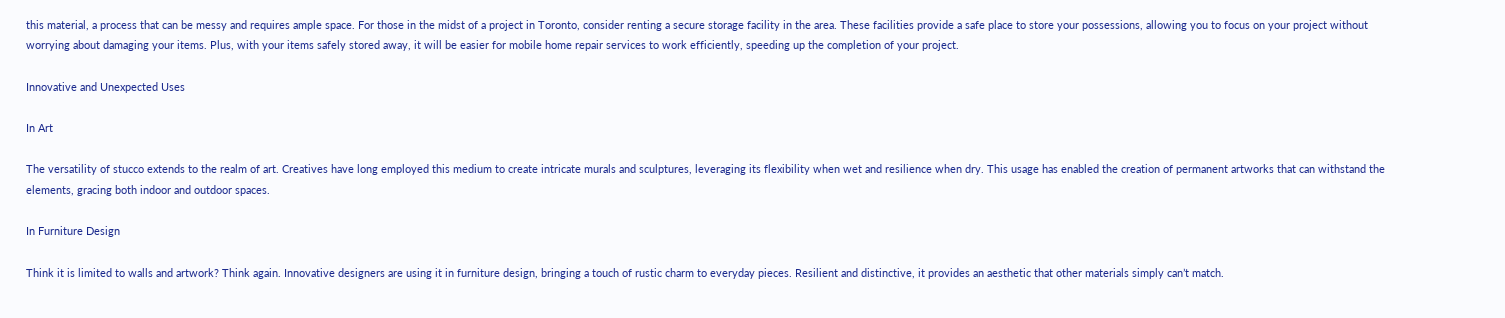this material, a process that can be messy and requires ample space. For those in the midst of a project in Toronto, consider renting a secure storage facility in the area. These facilities provide a safe place to store your possessions, allowing you to focus on your project without worrying about damaging your items. Plus, with your items safely stored away, it will be easier for mobile home repair services to work efficiently, speeding up the completion of your project.

Innovative and Unexpected Uses

In Art

The versatility of stucco extends to the realm of art. Creatives have long employed this medium to create intricate murals and sculptures, leveraging its flexibility when wet and resilience when dry. This usage has enabled the creation of permanent artworks that can withstand the elements, gracing both indoor and outdoor spaces.

In Furniture Design

Think it is limited to walls and artwork? Think again. Innovative designers are using it in furniture design, bringing a touch of rustic charm to everyday pieces. Resilient and distinctive, it provides an aesthetic that other materials simply can’t match.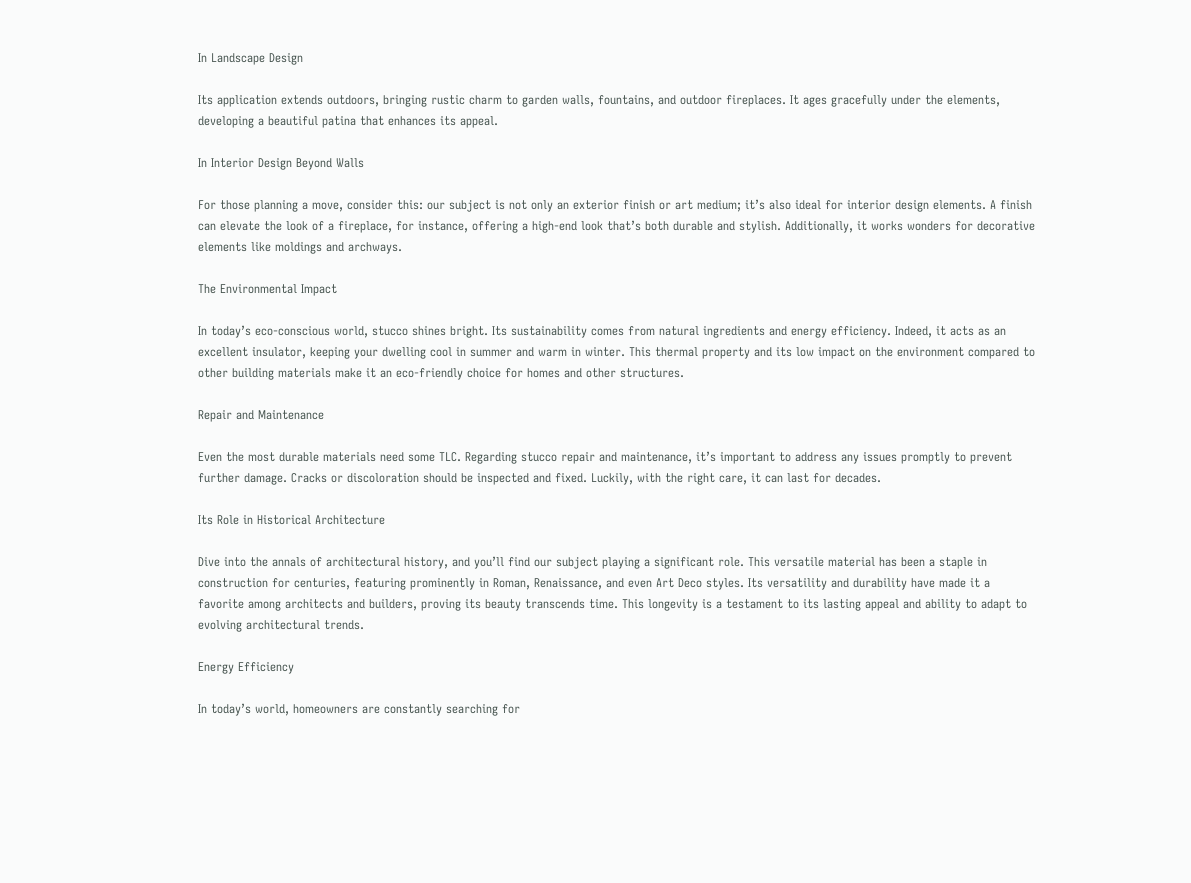In Landscape Design

Its application extends outdoors, bringing rustic charm to garden walls, fountains, and outdoor fireplaces. It ages gracefully under the elements, developing a beautiful patina that enhances its appeal.

In Interior Design Beyond Walls

For those planning a move, consider this: our subject is not only an exterior finish or art medium; it’s also ideal for interior design elements. A finish can elevate the look of a fireplace, for instance, offering a high-end look that’s both durable and stylish. Additionally, it works wonders for decorative elements like moldings and archways.

The Environmental Impact

In today’s eco-conscious world, stucco shines bright. Its sustainability comes from natural ingredients and energy efficiency. Indeed, it acts as an excellent insulator, keeping your dwelling cool in summer and warm in winter. This thermal property and its low impact on the environment compared to other building materials make it an eco-friendly choice for homes and other structures.

Repair and Maintenance

Even the most durable materials need some TLC. Regarding stucco repair and maintenance, it’s important to address any issues promptly to prevent further damage. Cracks or discoloration should be inspected and fixed. Luckily, with the right care, it can last for decades.

Its Role in Historical Architecture

Dive into the annals of architectural history, and you’ll find our subject playing a significant role. This versatile material has been a staple in construction for centuries, featuring prominently in Roman, Renaissance, and even Art Deco styles. Its versatility and durability have made it a favorite among architects and builders, proving its beauty transcends time. This longevity is a testament to its lasting appeal and ability to adapt to evolving architectural trends.

Energy Efficiency

In today’s world, homeowners are constantly searching for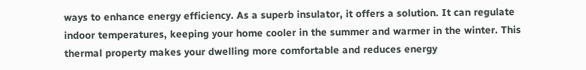ways to enhance energy efficiency. As a superb insulator, it offers a solution. It can regulate indoor temperatures, keeping your home cooler in the summer and warmer in the winter. This thermal property makes your dwelling more comfortable and reduces energy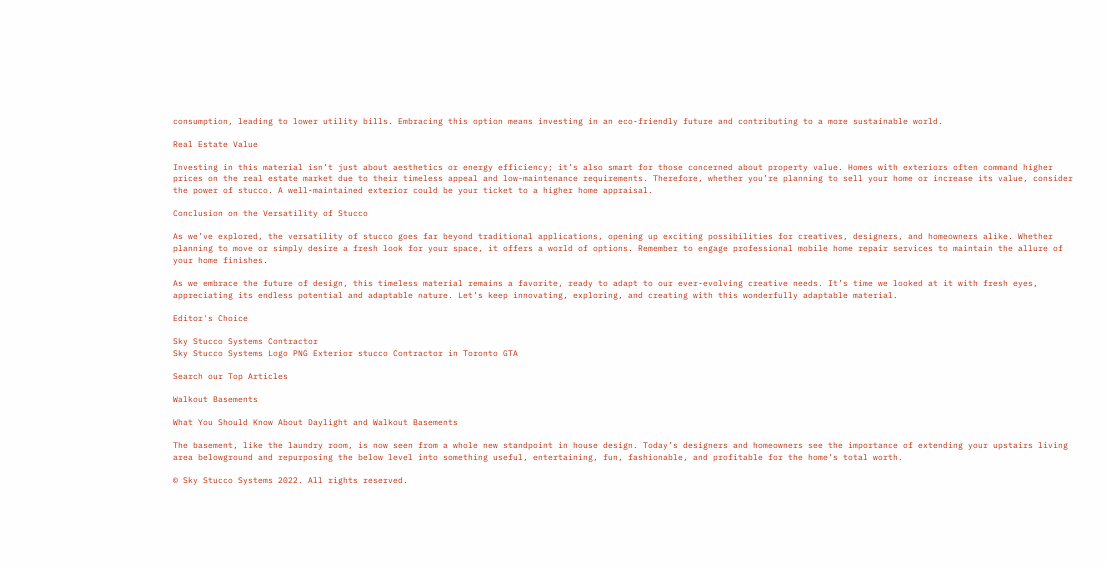consumption, leading to lower utility bills. Embracing this option means investing in an eco-friendly future and contributing to a more sustainable world.

Real Estate Value

Investing in this material isn’t just about aesthetics or energy efficiency; it’s also smart for those concerned about property value. Homes with exteriors often command higher prices on the real estate market due to their timeless appeal and low-maintenance requirements. Therefore, whether you’re planning to sell your home or increase its value, consider the power of stucco. A well-maintained exterior could be your ticket to a higher home appraisal.

Conclusion on the Versatility of Stucco

As we’ve explored, the versatility of stucco goes far beyond traditional applications, opening up exciting possibilities for creatives, designers, and homeowners alike. Whether planning to move or simply desire a fresh look for your space, it offers a world of options. Remember to engage professional mobile home repair services to maintain the allure of your home finishes.

As we embrace the future of design, this timeless material remains a favorite, ready to adapt to our ever-evolving creative needs. It’s time we looked at it with fresh eyes, appreciating its endless potential and adaptable nature. Let’s keep innovating, exploring, and creating with this wonderfully adaptable material.

Editor's Choice

Sky Stucco Systems Contractor
Sky Stucco Systems Logo PNG Exterior stucco Contractor in Toronto GTA

Search our Top Articles

Walkout Basements

What You Should Know About Daylight and Walkout Basements

The basement, like the laundry room, is now seen from a whole new standpoint in house design. Today’s designers and homeowners see the importance of extending your upstairs living area belowground and repurposing the below level into something useful, entertaining, fun, fashionable, and profitable for the home’s total worth.

© Sky Stucco Systems 2022. All rights reserved.